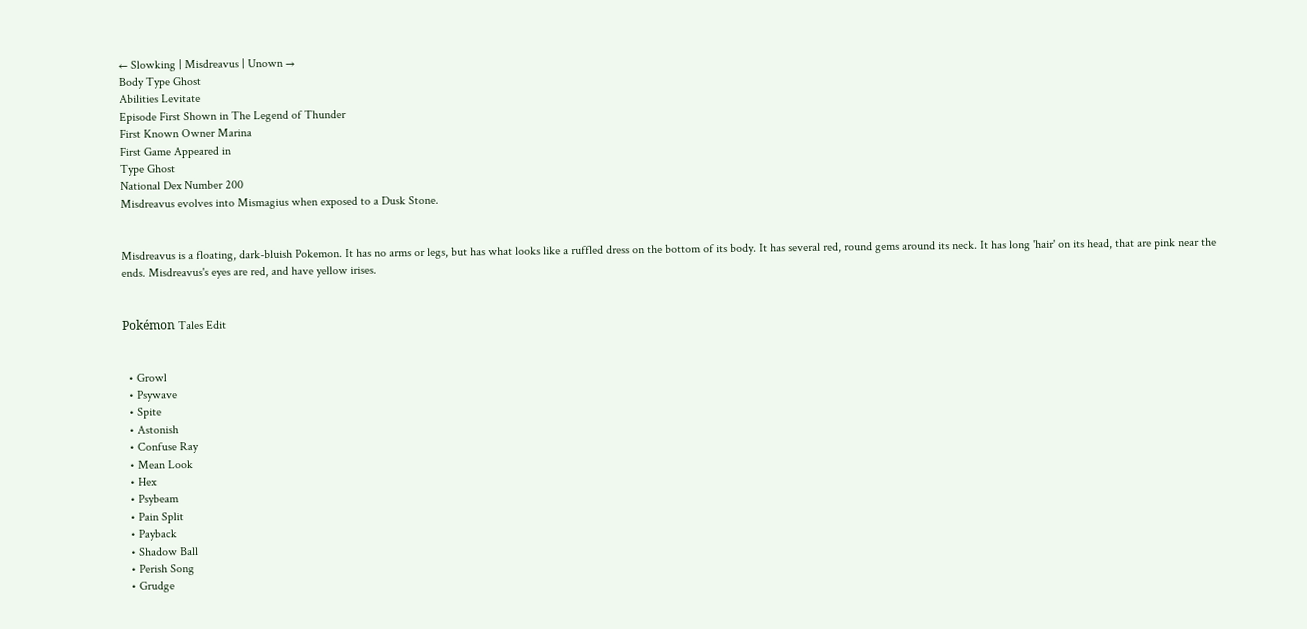← Slowking | Misdreavus | Unown →
Body Type Ghost
Abilities Levitate
Episode First Shown in The Legend of Thunder
First Known Owner Marina
First Game Appeared in
Type Ghost
National Dex Number 200
Misdreavus evolves into Mismagius when exposed to a Dusk Stone.


Misdreavus is a floating, dark-bluish Pokemon. It has no arms or legs, but has what looks like a ruffled dress on the bottom of its body. It has several red, round gems around its neck. It has long 'hair' on its head, that are pink near the ends. Misdreavus's eyes are red, and have yellow irises.


Pokémon Tales Edit


  • Growl
  • Psywave
  • Spite
  • Astonish
  • Confuse Ray
  • Mean Look
  • Hex
  • Psybeam
  • Pain Split
  • Payback
  • Shadow Ball
  • Perish Song
  • Grudge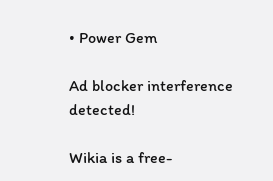• Power Gem

Ad blocker interference detected!

Wikia is a free-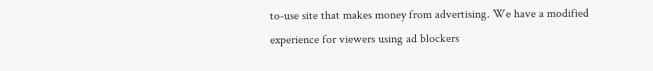to-use site that makes money from advertising. We have a modified experience for viewers using ad blockers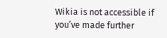Wikia is not accessible if you’ve made further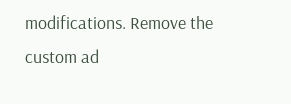modifications. Remove the custom ad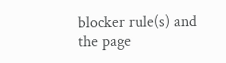blocker rule(s) and the page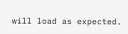will load as expected.